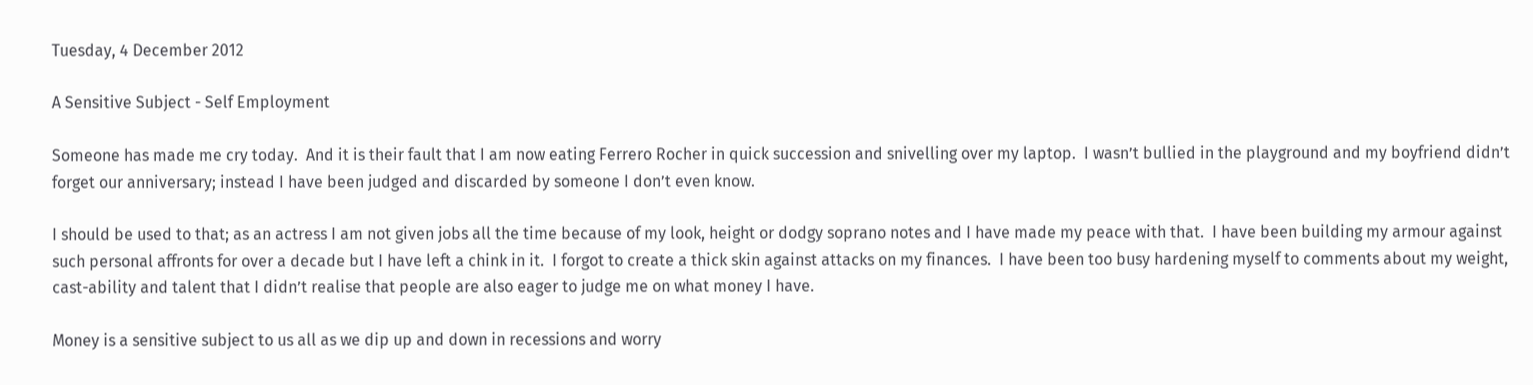Tuesday, 4 December 2012

A Sensitive Subject - Self Employment

Someone has made me cry today.  And it is their fault that I am now eating Ferrero Rocher in quick succession and snivelling over my laptop.  I wasn’t bullied in the playground and my boyfriend didn’t forget our anniversary; instead I have been judged and discarded by someone I don’t even know.

I should be used to that; as an actress I am not given jobs all the time because of my look, height or dodgy soprano notes and I have made my peace with that.  I have been building my armour against such personal affronts for over a decade but I have left a chink in it.  I forgot to create a thick skin against attacks on my finances.  I have been too busy hardening myself to comments about my weight, cast-ability and talent that I didn’t realise that people are also eager to judge me on what money I have.

Money is a sensitive subject to us all as we dip up and down in recessions and worry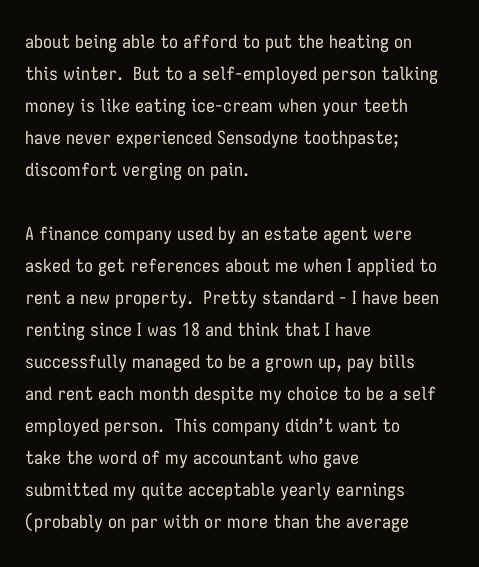about being able to afford to put the heating on this winter.  But to a self-employed person talking money is like eating ice-cream when your teeth have never experienced Sensodyne toothpaste; discomfort verging on pain.

A finance company used by an estate agent were asked to get references about me when I applied to rent a new property.  Pretty standard - I have been renting since I was 18 and think that I have successfully managed to be a grown up, pay bills and rent each month despite my choice to be a self employed person.  This company didn’t want to take the word of my accountant who gave submitted my quite acceptable yearly earnings (probably on par with or more than the average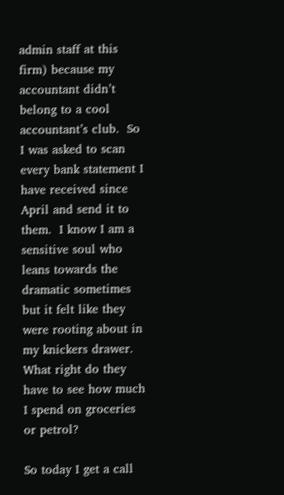admin staff at this firm) because my accountant didn’t belong to a cool accountant’s club.  So I was asked to scan every bank statement I have received since April and send it to them.  I know I am a sensitive soul who leans towards the dramatic sometimes but it felt like they were rooting about in my knickers drawer.  What right do they have to see how much I spend on groceries or petrol?

So today I get a call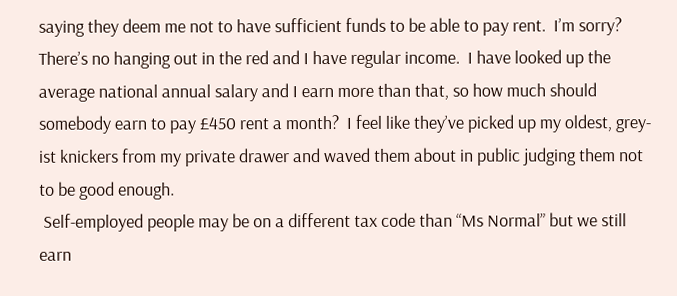saying they deem me not to have sufficient funds to be able to pay rent.  I’m sorry?  There’s no hanging out in the red and I have regular income.  I have looked up the average national annual salary and I earn more than that, so how much should somebody earn to pay £450 rent a month?  I feel like they’ve picked up my oldest, grey-ist knickers from my private drawer and waved them about in public judging them not to be good enough.
 Self-employed people may be on a different tax code than “Ms Normal” but we still earn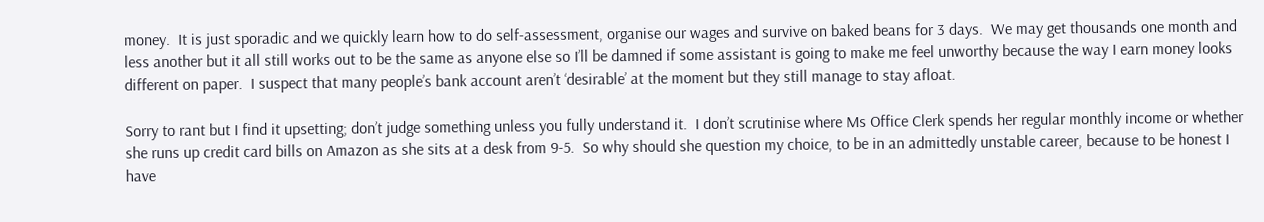money.  It is just sporadic and we quickly learn how to do self-assessment, organise our wages and survive on baked beans for 3 days.  We may get thousands one month and less another but it all still works out to be the same as anyone else so I’ll be damned if some assistant is going to make me feel unworthy because the way I earn money looks different on paper.  I suspect that many people’s bank account aren’t ‘desirable’ at the moment but they still manage to stay afloat.

Sorry to rant but I find it upsetting; don’t judge something unless you fully understand it.  I don’t scrutinise where Ms Office Clerk spends her regular monthly income or whether she runs up credit card bills on Amazon as she sits at a desk from 9-5.  So why should she question my choice, to be in an admittedly unstable career, because to be honest I have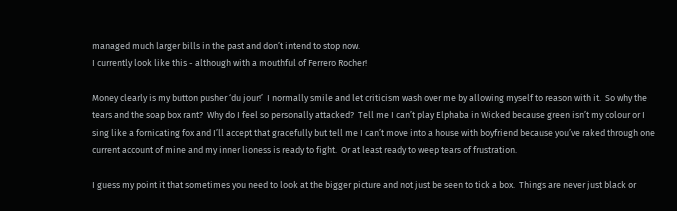managed much larger bills in the past and don’t intend to stop now.
I currently look like this - although with a mouthful of Ferrero Rocher!

Money clearly is my button pusher ‘du jour!’  I normally smile and let criticism wash over me by allowing myself to reason with it.  So why the tears and the soap box rant?  Why do I feel so personally attacked?  Tell me I can’t play Elphaba in Wicked because green isn’t my colour or I sing like a fornicating fox and I’ll accept that gracefully but tell me I can’t move into a house with boyfriend because you’ve raked through one current account of mine and my inner lioness is ready to fight.  Or at least ready to weep tears of frustration.

I guess my point it that sometimes you need to look at the bigger picture and not just be seen to tick a box.  Things are never just black or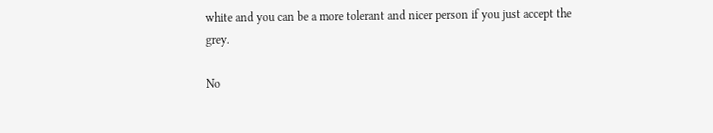white and you can be a more tolerant and nicer person if you just accept the grey.

No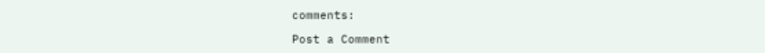comments:

Post a Comment